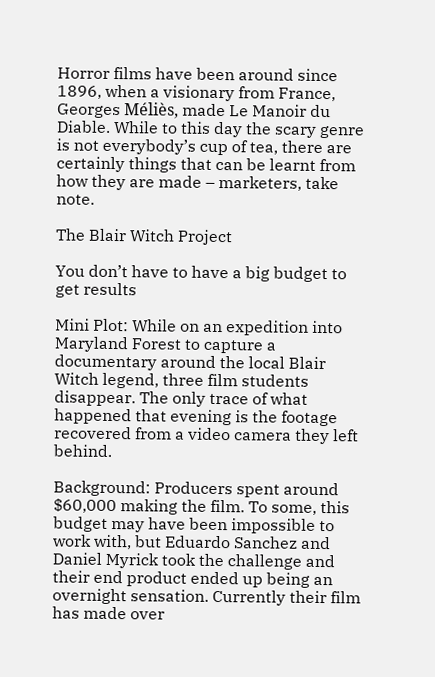Horror films have been around since 1896, when a visionary from France, Georges Méliès, made Le Manoir du Diable. While to this day the scary genre is not everybody’s cup of tea, there are certainly things that can be learnt from how they are made – marketers, take note.

The Blair Witch Project

You don’t have to have a big budget to get results

Mini Plot: While on an expedition into Maryland Forest to capture a documentary around the local Blair Witch legend, three film students disappear. The only trace of what happened that evening is the footage recovered from a video camera they left behind.

Background: Producers spent around $60,000 making the film. To some, this budget may have been impossible to work with, but Eduardo Sanchez and Daniel Myrick took the challenge and their end product ended up being an overnight sensation. Currently their film has made over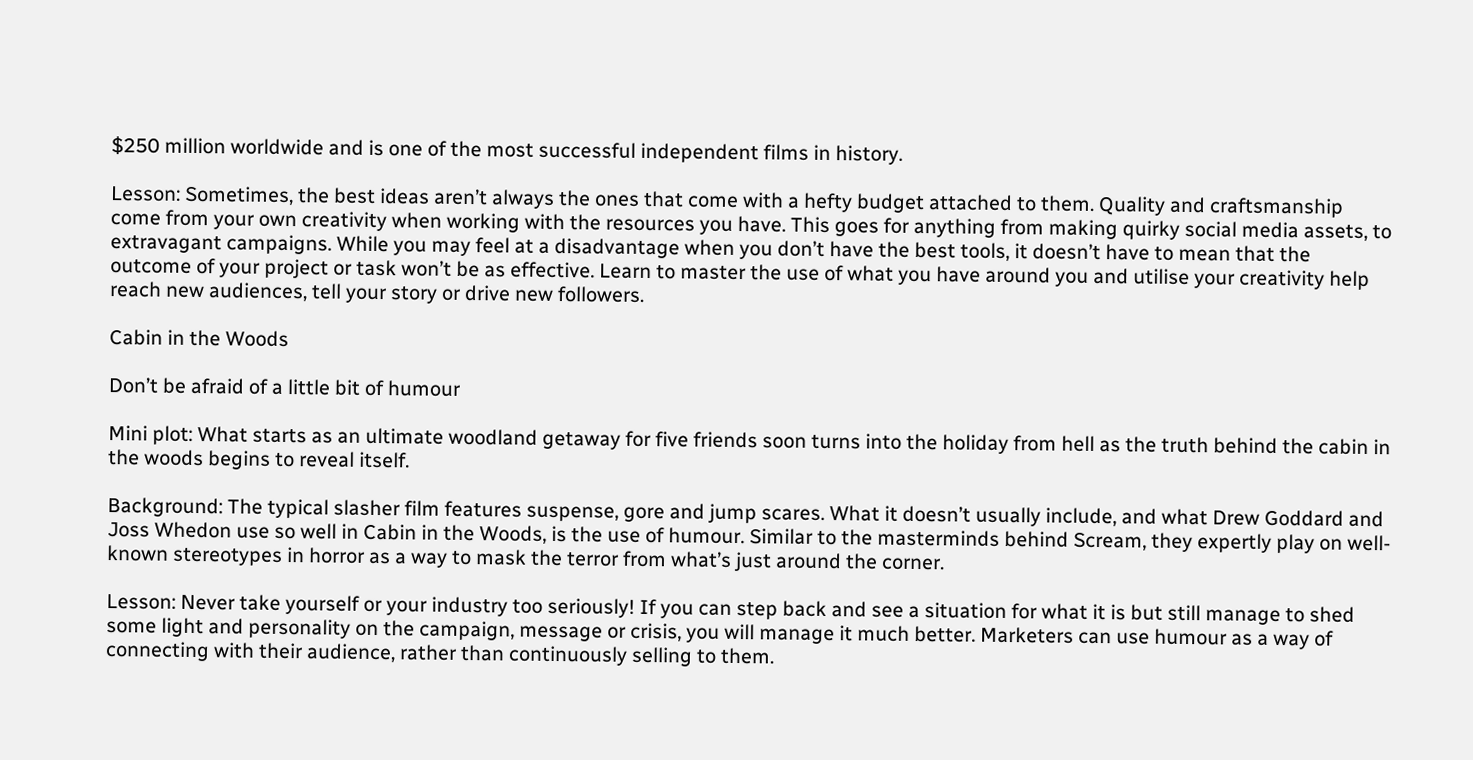$250 million worldwide and is one of the most successful independent films in history.

Lesson: Sometimes, the best ideas aren’t always the ones that come with a hefty budget attached to them. Quality and craftsmanship come from your own creativity when working with the resources you have. This goes for anything from making quirky social media assets, to extravagant campaigns. While you may feel at a disadvantage when you don’t have the best tools, it doesn’t have to mean that the outcome of your project or task won’t be as effective. Learn to master the use of what you have around you and utilise your creativity help reach new audiences, tell your story or drive new followers.

Cabin in the Woods

Don’t be afraid of a little bit of humour

Mini plot: What starts as an ultimate woodland getaway for five friends soon turns into the holiday from hell as the truth behind the cabin in the woods begins to reveal itself.

Background: The typical slasher film features suspense, gore and jump scares. What it doesn’t usually include, and what Drew Goddard and Joss Whedon use so well in Cabin in the Woods, is the use of humour. Similar to the masterminds behind Scream, they expertly play on well-known stereotypes in horror as a way to mask the terror from what’s just around the corner.

Lesson: Never take yourself or your industry too seriously! If you can step back and see a situation for what it is but still manage to shed some light and personality on the campaign, message or crisis, you will manage it much better. Marketers can use humour as a way of connecting with their audience, rather than continuously selling to them.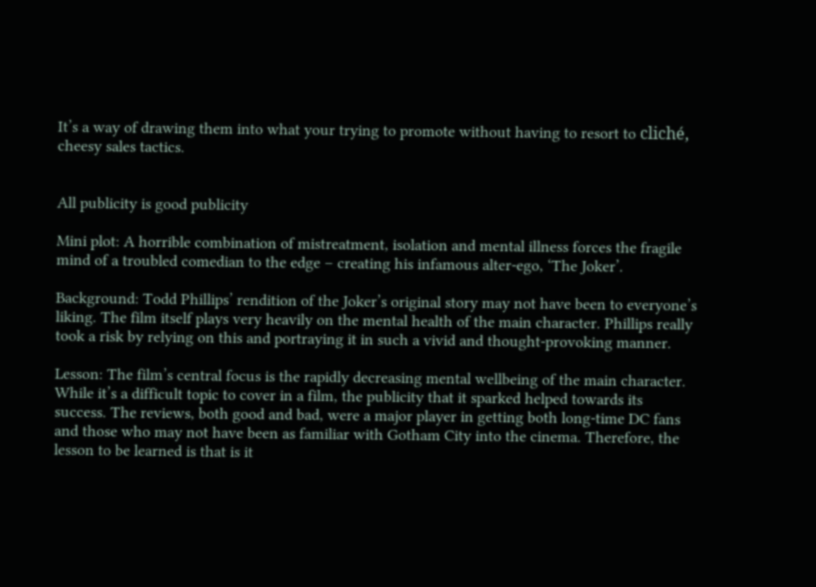It’s a way of drawing them into what your trying to promote without having to resort to cliché, cheesy sales tactics.


All publicity is good publicity

Mini plot: A horrible combination of mistreatment, isolation and mental illness forces the fragile mind of a troubled comedian to the edge – creating his infamous alter-ego, ‘The Joker’.

Background: Todd Phillips’ rendition of the Joker’s original story may not have been to everyone’s liking. The film itself plays very heavily on the mental health of the main character. Phillips really took a risk by relying on this and portraying it in such a vivid and thought-provoking manner.

Lesson: The film’s central focus is the rapidly decreasing mental wellbeing of the main character. While it’s a difficult topic to cover in a film, the publicity that it sparked helped towards its success. The reviews, both good and bad, were a major player in getting both long-time DC fans and those who may not have been as familiar with Gotham City into the cinema. Therefore, the lesson to be learned is that is it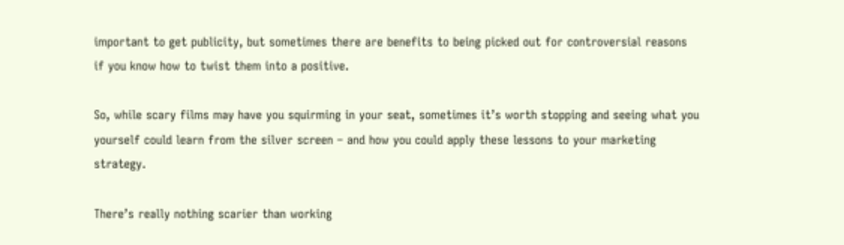important to get publicity, but sometimes there are benefits to being picked out for controversial reasons if you know how to twist them into a positive.

So, while scary films may have you squirming in your seat, sometimes it’s worth stopping and seeing what you yourself could learn from the silver screen – and how you could apply these lessons to your marketing strategy.

There’s really nothing scarier than working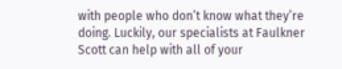with people who don’t know what they’re doing. Luckily, our specialists at Faulkner Scott can help with all of your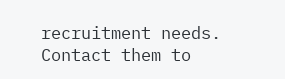recruitment needs. Contact them to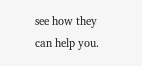see how they can help you.